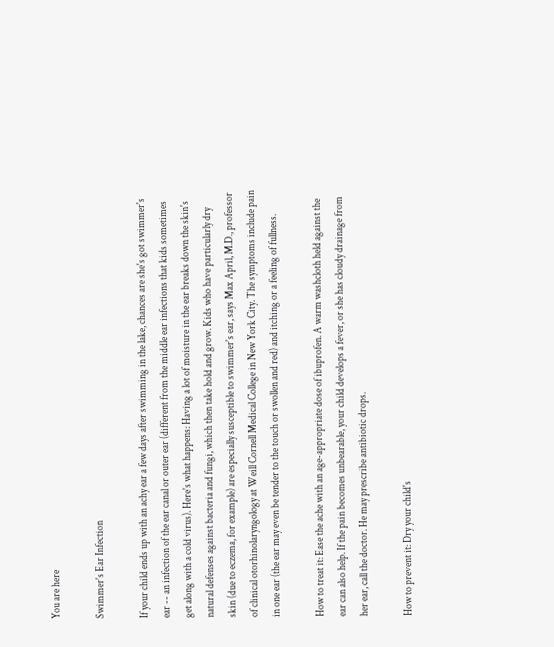You are here

Swimmer's Ear Infection

If your child ends up with an achy ear a few days after swimming in the lake, chances are she's got swimmer's ear -- an infection of the ear canal or outer ear (different from the middle ear infections that kids sometimes get along with a cold virus). Here's what happens: Having a lot of moisture in the ear breaks down the skin's natural defenses against bacteria and fungi, which then take hold and grow. Kids who have particularly dry skin (due to eczema, for example) are especially susceptible to swimmer's ear, says Max April, M.D., professor of clinical otorhinolaryngology at Weill Cornell Medical College in New York City. The symptoms include pain in one ear (the ear may even be tender to the touch or swollen and red) and itching or a feeling of fullness.

How to treat it: Ease the ache with an age-appropriate dose of ibuprofen. A warm washcloth held against the ear can also help. If the pain becomes unbearable, your child develops a fever, or she has cloudy drainage from her ear, call the doctor. He may prescribe antibiotic drops.

How to prevent it: Dry your child's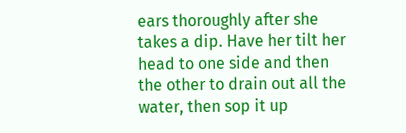ears thoroughly after she takes a dip. Have her tilt her head to one side and then the other to drain out all the water, then sop it up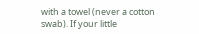with a towel (never a cotton swab). If your little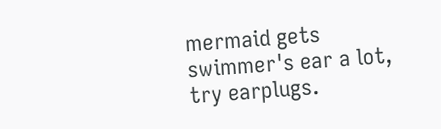mermaid gets swimmer's ear a lot, try earplugs.